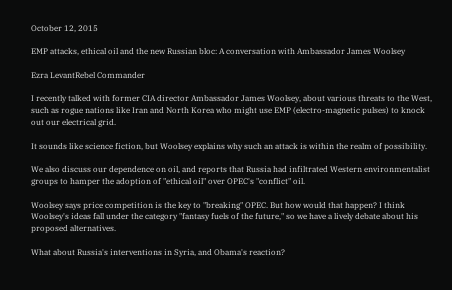October 12, 2015

EMP attacks, ethical oil and the new Russian bloc: A conversation with Ambassador James Woolsey

Ezra LevantRebel Commander

I recently talked with former CIA director Ambassador James Woolsey, about various threats to the West, such as rogue nations like Iran and North Korea who might use EMP (electro-magnetic pulses) to knock out our electrical grid.

It sounds like science fiction, but Woolsey explains why such an attack is within the realm of possibility.

We also discuss our dependence on oil, and reports that Russia had infiltrated Western environmentalist groups to hamper the adoption of "ethical oil" over OPEC's "conflict" oil.

Woolsey says price competition is the key to "breaking" OPEC. But how would that happen? I think Woolsey's ideas fall under the category "fantasy fuels of the future," so we have a lively debate about his proposed alternatives.

What about Russia's interventions in Syria, and Obama's reaction?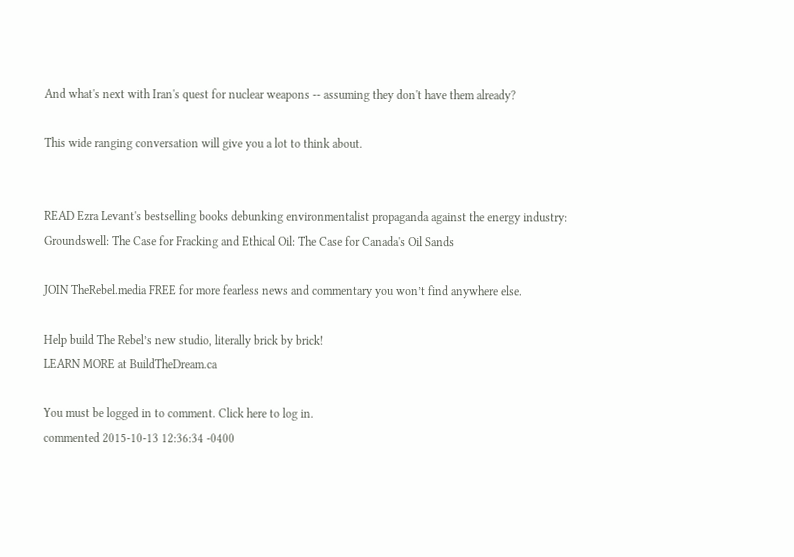And what's next with Iran's quest for nuclear weapons -- assuming they don't have them already?

This wide ranging conversation will give you a lot to think about.


READ Ezra Levant's bestselling books debunking environmentalist propaganda against the energy industry:
Groundswell: The Case for Fracking and Ethical Oil: The Case for Canada's Oil Sands

JOIN TheRebel.media FREE for more fearless news and commentary you won’t find anywhere else.

Help build The Rebel’s new studio, literally brick by brick!
LEARN MORE at BuildTheDream.ca

You must be logged in to comment. Click here to log in.
commented 2015-10-13 12:36:34 -0400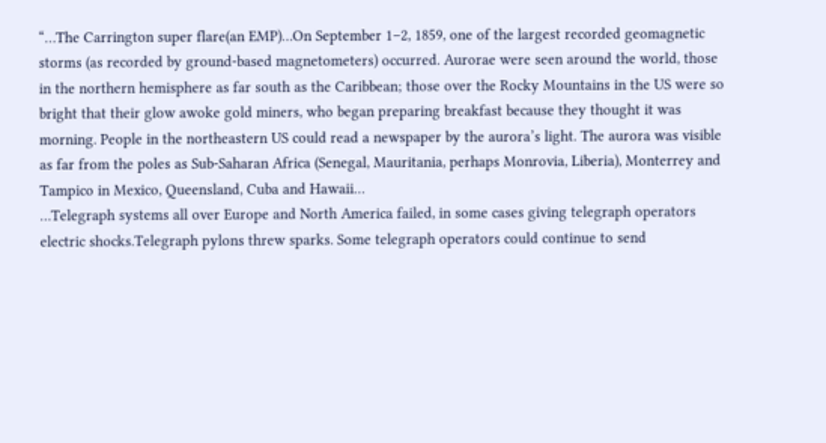“…The Carrington super flare(an EMP)…On September 1–2, 1859, one of the largest recorded geomagnetic storms (as recorded by ground-based magnetometers) occurred. Aurorae were seen around the world, those in the northern hemisphere as far south as the Caribbean; those over the Rocky Mountains in the US were so bright that their glow awoke gold miners, who began preparing breakfast because they thought it was morning. People in the northeastern US could read a newspaper by the aurora’s light. The aurora was visible as far from the poles as Sub-Saharan Africa (Senegal, Mauritania, perhaps Monrovia, Liberia), Monterrey and Tampico in Mexico, Queensland, Cuba and Hawaii…
…Telegraph systems all over Europe and North America failed, in some cases giving telegraph operators electric shocks.Telegraph pylons threw sparks. Some telegraph operators could continue to send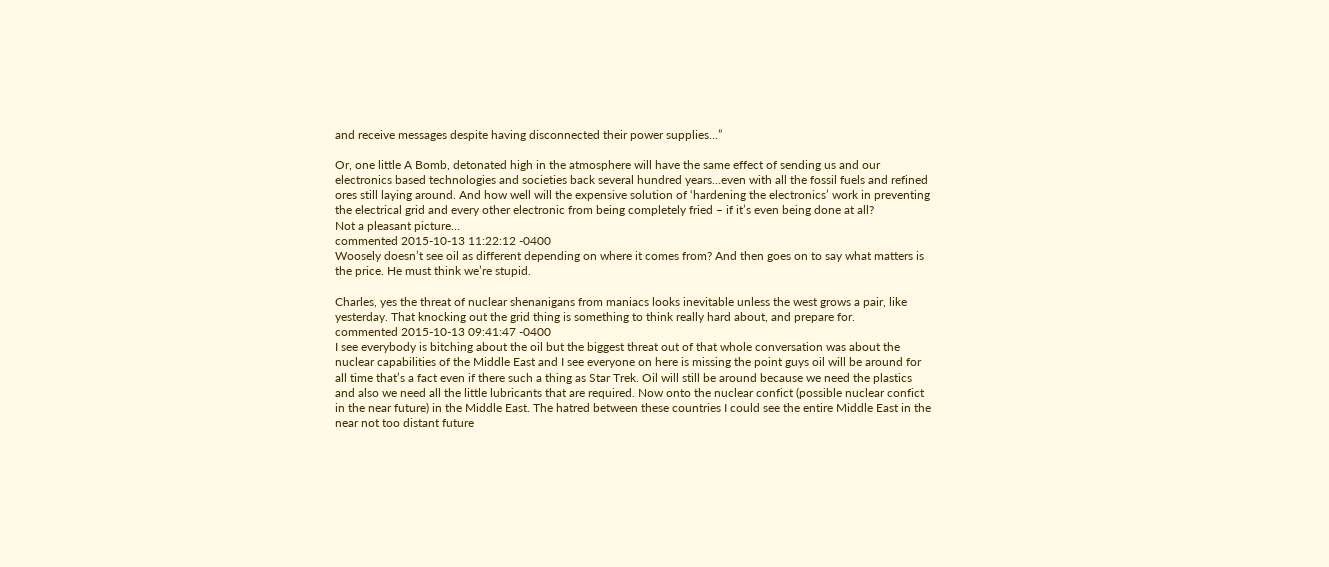and receive messages despite having disconnected their power supplies…”

Or, one little A Bomb, detonated high in the atmosphere will have the same effect of sending us and our electronics based technologies and societies back several hundred years…even with all the fossil fuels and refined ores still laying around. And how well will the expensive solution of ‘hardening the electronics’ work in preventing the electrical grid and every other electronic from being completely fried – if it’s even being done at all?
Not a pleasant picture…
commented 2015-10-13 11:22:12 -0400
Woosely doesn’t see oil as different depending on where it comes from? And then goes on to say what matters is the price. He must think we’re stupid.

Charles, yes the threat of nuclear shenanigans from maniacs looks inevitable unless the west grows a pair, like yesterday. That knocking out the grid thing is something to think really hard about, and prepare for.
commented 2015-10-13 09:41:47 -0400
I see everybody is bitching about the oil but the biggest threat out of that whole conversation was about the nuclear capabilities of the Middle East and I see everyone on here is missing the point guys oil will be around for all time that’s a fact even if there such a thing as Star Trek. Oil will still be around because we need the plastics and also we need all the little lubricants that are required. Now onto the nuclear confict (possible nuclear confict in the near future) in the Middle East. The hatred between these countries I could see the entire Middle East in the near not too distant future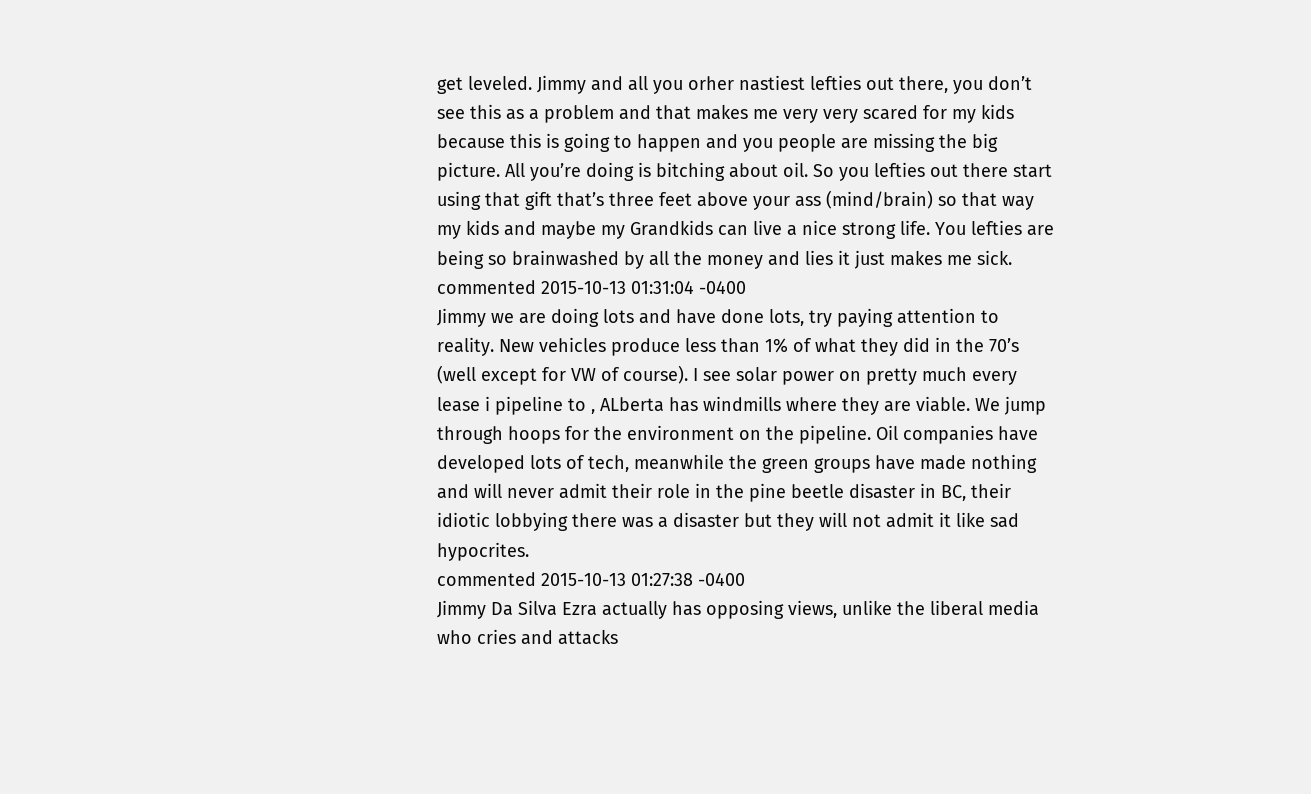get leveled. Jimmy and all you orher nastiest lefties out there, you don’t see this as a problem and that makes me very very scared for my kids because this is going to happen and you people are missing the big picture. All you’re doing is bitching about oil. So you lefties out there start using that gift that’s three feet above your ass (mind/brain) so that way my kids and maybe my Grandkids can live a nice strong life. You lefties are being so brainwashed by all the money and lies it just makes me sick.
commented 2015-10-13 01:31:04 -0400
Jimmy we are doing lots and have done lots, try paying attention to reality. New vehicles produce less than 1% of what they did in the 70’s (well except for VW of course). I see solar power on pretty much every lease i pipeline to , ALberta has windmills where they are viable. We jump through hoops for the environment on the pipeline. Oil companies have developed lots of tech, meanwhile the green groups have made nothing and will never admit their role in the pine beetle disaster in BC, their idiotic lobbying there was a disaster but they will not admit it like sad hypocrites.
commented 2015-10-13 01:27:38 -0400
Jimmy Da Silva Ezra actually has opposing views, unlike the liberal media who cries and attacks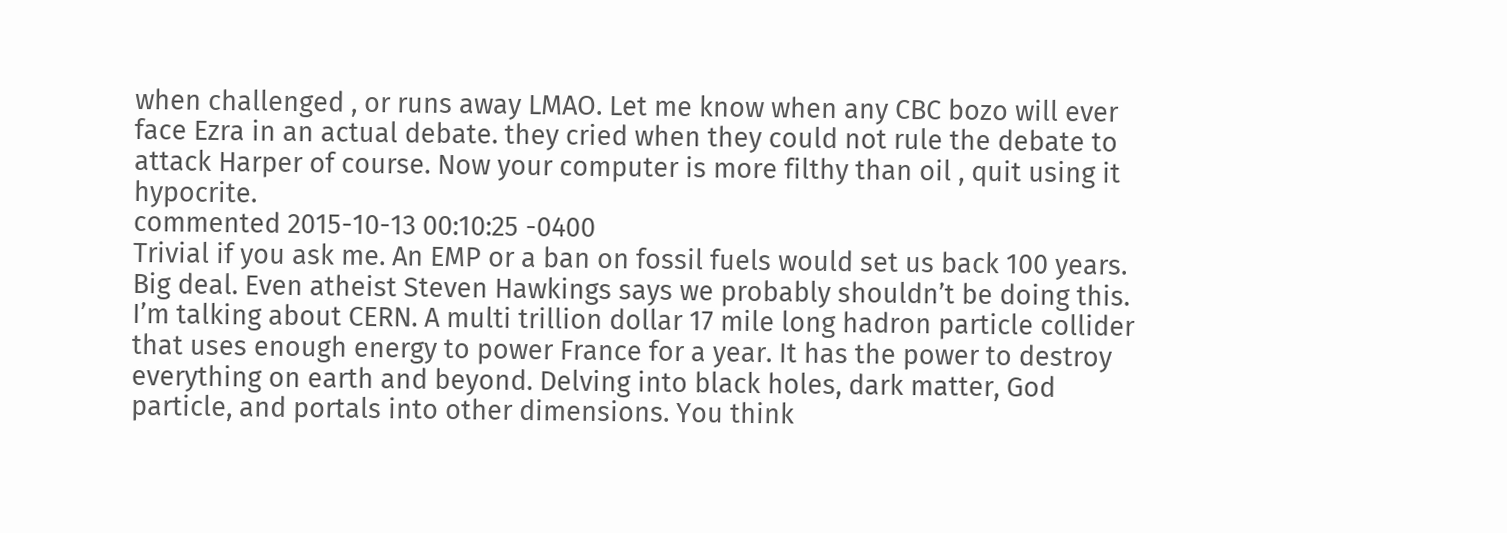when challenged , or runs away LMAO. Let me know when any CBC bozo will ever face Ezra in an actual debate. they cried when they could not rule the debate to attack Harper of course. Now your computer is more filthy than oil , quit using it hypocrite.
commented 2015-10-13 00:10:25 -0400
Trivial if you ask me. An EMP or a ban on fossil fuels would set us back 100 years. Big deal. Even atheist Steven Hawkings says we probably shouldn’t be doing this. I’m talking about CERN. A multi trillion dollar 17 mile long hadron particle collider that uses enough energy to power France for a year. It has the power to destroy everything on earth and beyond. Delving into black holes, dark matter, God particle, and portals into other dimensions. You think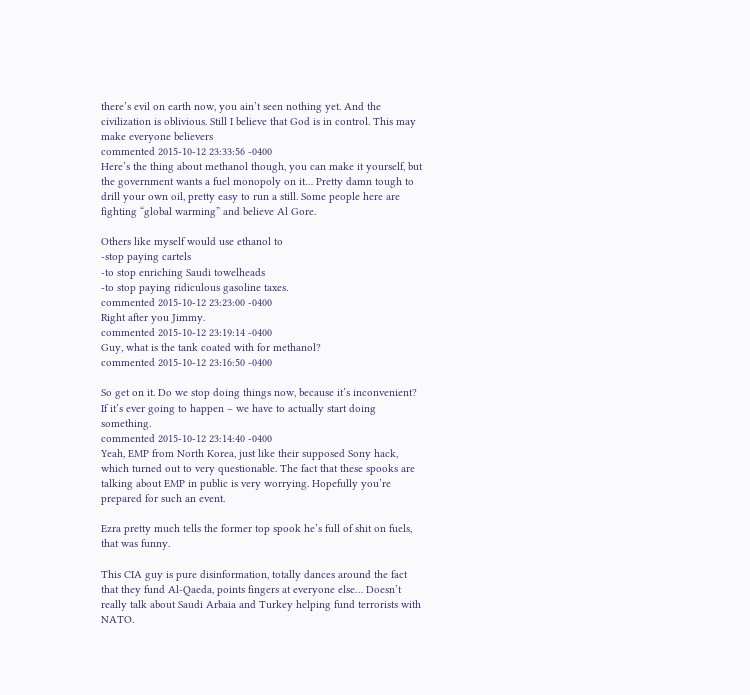there’s evil on earth now, you ain’t seen nothing yet. And the civilization is oblivious. Still I believe that God is in control. This may make everyone believers
commented 2015-10-12 23:33:56 -0400
Here’s the thing about methanol though, you can make it yourself, but the government wants a fuel monopoly on it… Pretty damn tough to drill your own oil, pretty easy to run a still. Some people here are fighting “global warming” and believe Al Gore.

Others like myself would use ethanol to
-stop paying cartels
-to stop enriching Saudi towelheads
-to stop paying ridiculous gasoline taxes.
commented 2015-10-12 23:23:00 -0400
Right after you Jimmy.
commented 2015-10-12 23:19:14 -0400
Guy, what is the tank coated with for methanol?
commented 2015-10-12 23:16:50 -0400

So get on it. Do we stop doing things now, because it’s inconvenient? If it’s ever going to happen – we have to actually start doing something.
commented 2015-10-12 23:14:40 -0400
Yeah, EMP from North Korea, just like their supposed Sony hack, which turned out to very questionable. The fact that these spooks are talking about EMP in public is very worrying. Hopefully you’re prepared for such an event.

Ezra pretty much tells the former top spook he’s full of shit on fuels, that was funny.

This CIA guy is pure disinformation, totally dances around the fact that they fund Al-Qaeda, points fingers at everyone else… Doesn’t really talk about Saudi Arbaia and Turkey helping fund terrorists with NATO.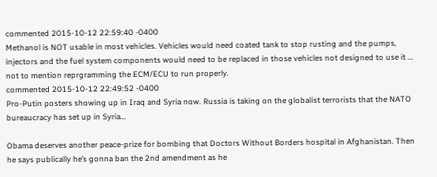commented 2015-10-12 22:59:40 -0400
Methanol is NOT usable in most vehicles. Vehicles would need coated tank to stop rusting and the pumps, injectors and the fuel system components would need to be replaced in those vehicles not designed to use it … not to mention reprgramming the ECM/ECU to run properly.
commented 2015-10-12 22:49:52 -0400
Pro-Putin posters showing up in Iraq and Syria now. Russia is taking on the globalist terrorists that the NATO bureaucracy has set up in Syria…

Obama deserves another peace-prize for bombing that Doctors Without Borders hospital in Afghanistan. Then he says publically he’s gonna ban the 2nd amendment as he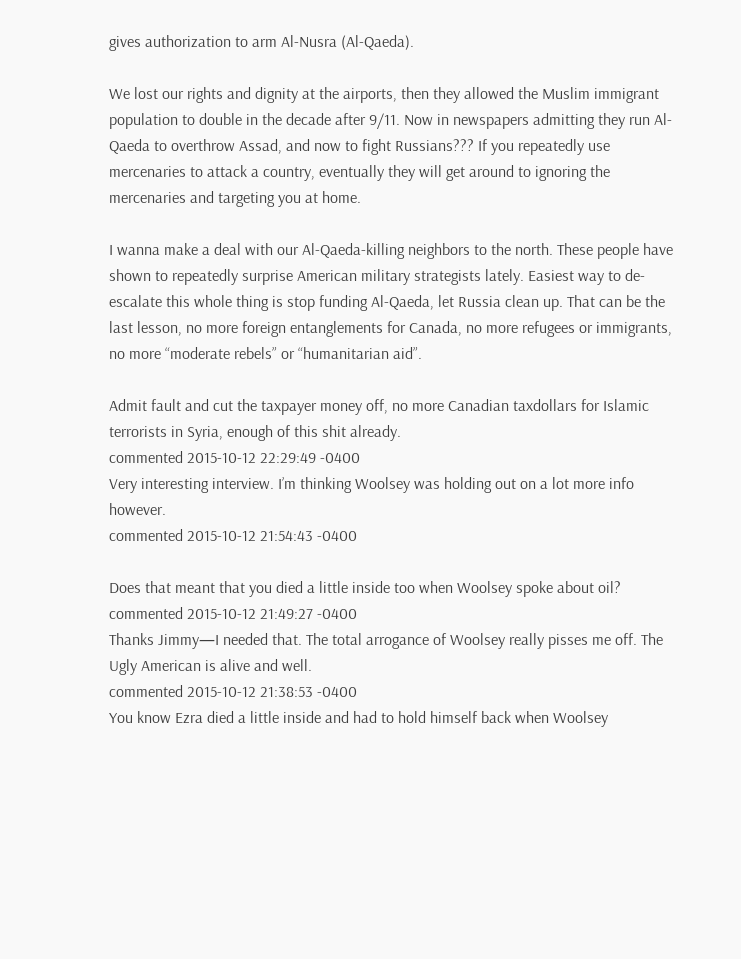gives authorization to arm Al-Nusra (Al-Qaeda).

We lost our rights and dignity at the airports, then they allowed the Muslim immigrant population to double in the decade after 9/11. Now in newspapers admitting they run Al-Qaeda to overthrow Assad, and now to fight Russians??? If you repeatedly use mercenaries to attack a country, eventually they will get around to ignoring the mercenaries and targeting you at home.

I wanna make a deal with our Al-Qaeda-killing neighbors to the north. These people have shown to repeatedly surprise American military strategists lately. Easiest way to de-escalate this whole thing is stop funding Al-Qaeda, let Russia clean up. That can be the last lesson, no more foreign entanglements for Canada, no more refugees or immigrants, no more “moderate rebels” or “humanitarian aid”.

Admit fault and cut the taxpayer money off, no more Canadian taxdollars for Islamic terrorists in Syria, enough of this shit already.
commented 2015-10-12 22:29:49 -0400
Very interesting interview. I’m thinking Woolsey was holding out on a lot more info however.
commented 2015-10-12 21:54:43 -0400

Does that meant that you died a little inside too when Woolsey spoke about oil?
commented 2015-10-12 21:49:27 -0400
Thanks Jimmy—I needed that. The total arrogance of Woolsey really pisses me off. The Ugly American is alive and well.
commented 2015-10-12 21:38:53 -0400
You know Ezra died a little inside and had to hold himself back when Woolsey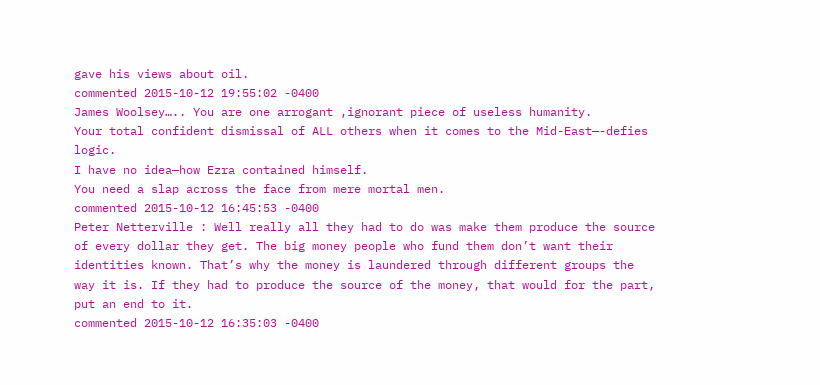gave his views about oil.
commented 2015-10-12 19:55:02 -0400
James Woolsey….. You are one arrogant ,ignorant piece of useless humanity.
Your total confident dismissal of ALL others when it comes to the Mid-East—-defies logic.
I have no idea—how Ezra contained himself.
You need a slap across the face from mere mortal men.
commented 2015-10-12 16:45:53 -0400
Peter Netterville : Well really all they had to do was make them produce the source of every dollar they get. The big money people who fund them don’t want their identities known. That’s why the money is laundered through different groups the way it is. If they had to produce the source of the money, that would for the part, put an end to it.
commented 2015-10-12 16:35:03 -0400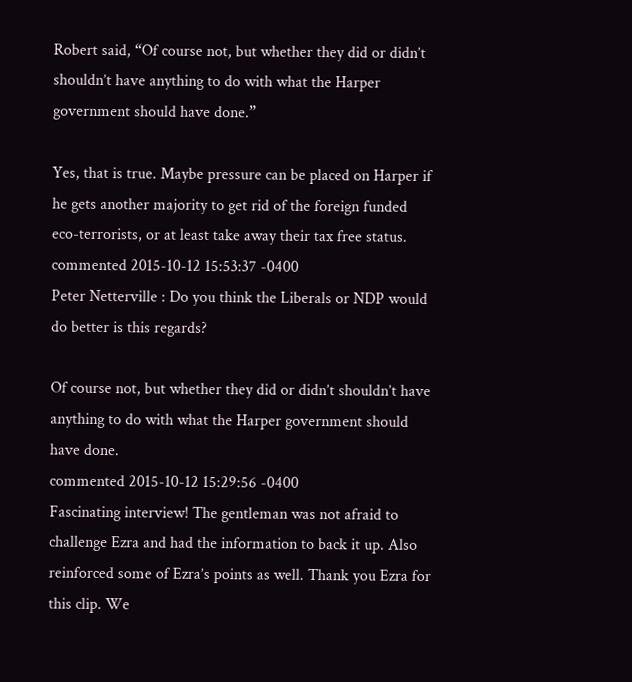Robert said, “Of course not, but whether they did or didn’t shouldn’t have anything to do with what the Harper government should have done.”

Yes, that is true. Maybe pressure can be placed on Harper if he gets another majority to get rid of the foreign funded eco-terrorists, or at least take away their tax free status.
commented 2015-10-12 15:53:37 -0400
Peter Netterville : Do you think the Liberals or NDP would do better is this regards?

Of course not, but whether they did or didn’t shouldn’t have anything to do with what the Harper government should have done.
commented 2015-10-12 15:29:56 -0400
Fascinating interview! The gentleman was not afraid to challenge Ezra and had the information to back it up. Also reinforced some of Ezra’s points as well. Thank you Ezra for this clip. We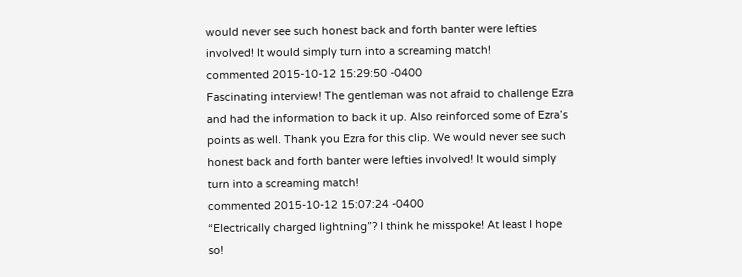would never see such honest back and forth banter were lefties involved! It would simply turn into a screaming match!
commented 2015-10-12 15:29:50 -0400
Fascinating interview! The gentleman was not afraid to challenge Ezra and had the information to back it up. Also reinforced some of Ezra’s points as well. Thank you Ezra for this clip. We would never see such honest back and forth banter were lefties involved! It would simply turn into a screaming match!
commented 2015-10-12 15:07:24 -0400
“Electrically charged lightning”? I think he misspoke! At least I hope so!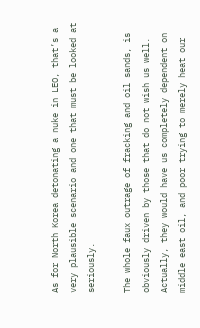As for North Korea detonating a nuke in LEO, that’s a very plausible scenario and one that must be looked at seriously.

The whole faux outrage of fracking and oil sands, is obviously driven by those that do not wish us well. Actually, they would have us completely dependent on middle east oil, and poor trying to merely heat our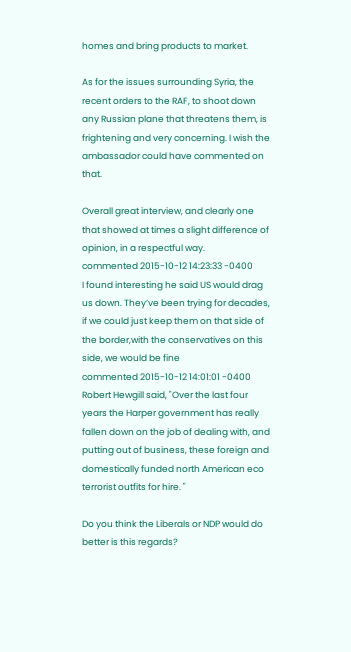homes and bring products to market.

As for the issues surrounding Syria, the recent orders to the RAF, to shoot down any Russian plane that threatens them, is frightening and very concerning. I wish the ambassador could have commented on that.

Overall great interview, and clearly one that showed at times a slight difference of opinion, in a respectful way.
commented 2015-10-12 14:23:33 -0400
I found interesting he said US would drag us down. They’ve been trying for decades, if we could just keep them on that side of the border,with the conservatives on this side, we would be fine
commented 2015-10-12 14:01:01 -0400
Robert Hewgill said, "Over the last four years the Harper government has really fallen down on the job of dealing with, and putting out of business, these foreign and domestically funded north American eco terrorist outfits for hire. "

Do you think the Liberals or NDP would do better is this regards?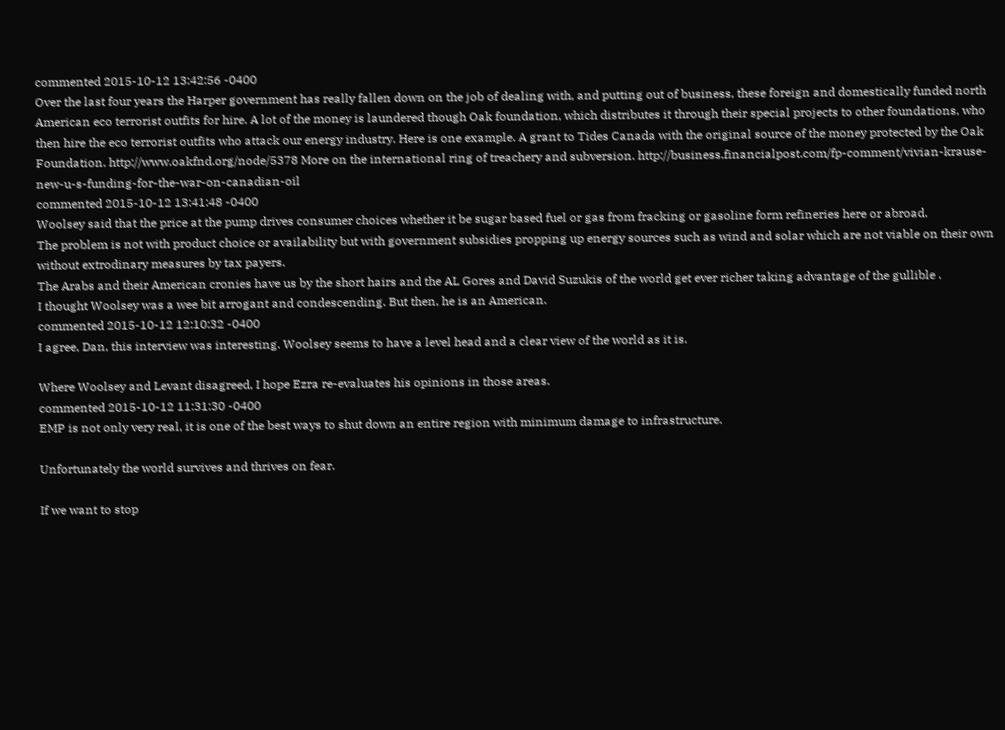commented 2015-10-12 13:42:56 -0400
Over the last four years the Harper government has really fallen down on the job of dealing with, and putting out of business, these foreign and domestically funded north American eco terrorist outfits for hire. A lot of the money is laundered though Oak foundation, which distributes it through their special projects to other foundations, who then hire the eco terrorist outfits who attack our energy industry. Here is one example. A grant to Tides Canada with the original source of the money protected by the Oak Foundation. http://www.oakfnd.org/node/5378 More on the international ring of treachery and subversion. http://business.financialpost.com/fp-comment/vivian-krause-new-u-s-funding-for-the-war-on-canadian-oil
commented 2015-10-12 13:41:48 -0400
Woolsey said that the price at the pump drives consumer choices whether it be sugar based fuel or gas from fracking or gasoline form refineries here or abroad.
The problem is not with product choice or availability but with government subsidies propping up energy sources such as wind and solar which are not viable on their own without extrodinary measures by tax payers.
The Arabs and their American cronies have us by the short hairs and the AL Gores and David Suzukis of the world get ever richer taking advantage of the gullible .
I thought Woolsey was a wee bit arrogant and condescending. But then, he is an American.
commented 2015-10-12 12:10:32 -0400
I agree, Dan, this interview was interesting. Woolsey seems to have a level head and a clear view of the world as it is.

Where Woolsey and Levant disagreed, I hope Ezra re-evaluates his opinions in those areas.
commented 2015-10-12 11:31:30 -0400
EMP is not only very real, it is one of the best ways to shut down an entire region with minimum damage to infrastructure.

Unfortunately the world survives and thrives on fear.

If we want to stop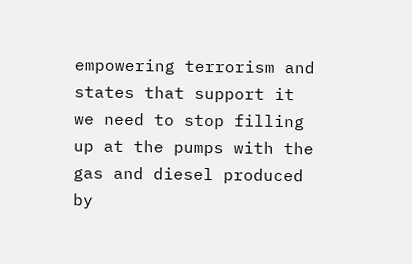empowering terrorism and states that support it we need to stop filling up at the pumps with the gas and diesel produced by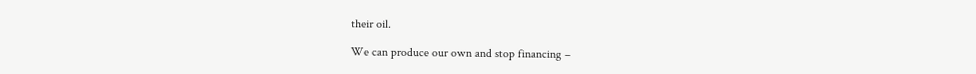their oil.

We can produce our own and stop financing –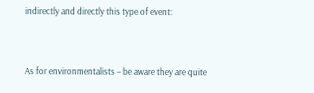indirectly and directly this type of event:


As for environmentalists – be aware they are quite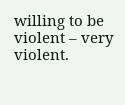willing to be violent – very violent.